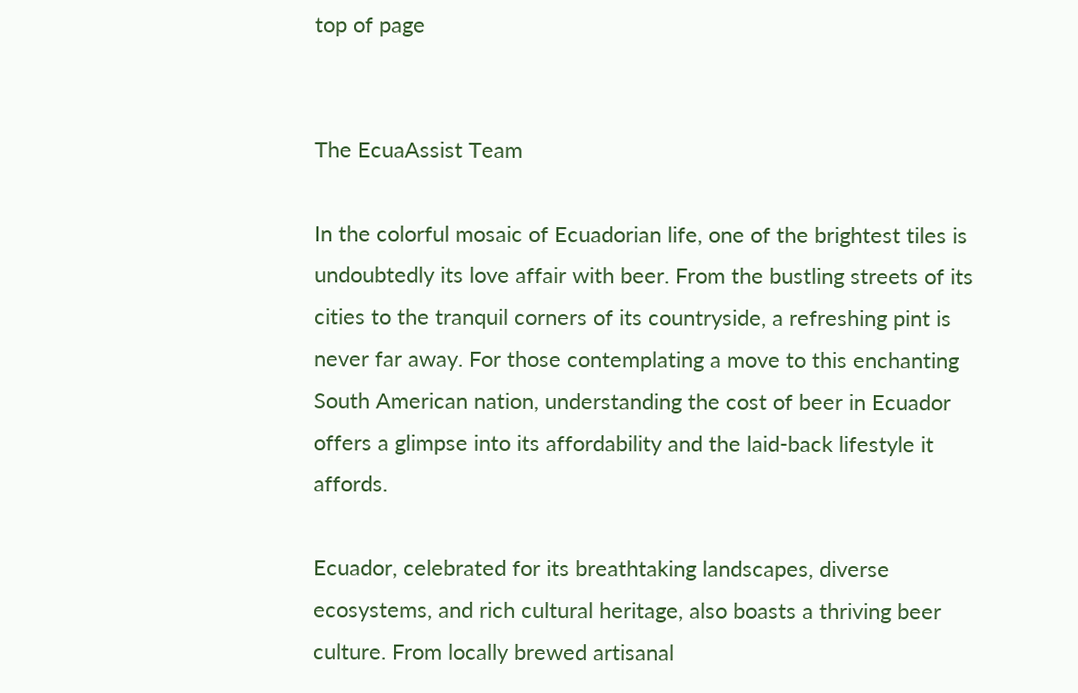top of page


The EcuaAssist Team

In the colorful mosaic of Ecuadorian life, one of the brightest tiles is undoubtedly its love affair with beer. From the bustling streets of its cities to the tranquil corners of its countryside, a refreshing pint is never far away. For those contemplating a move to this enchanting South American nation, understanding the cost of beer in Ecuador offers a glimpse into its affordability and the laid-back lifestyle it affords.

Ecuador, celebrated for its breathtaking landscapes, diverse ecosystems, and rich cultural heritage, also boasts a thriving beer culture. From locally brewed artisanal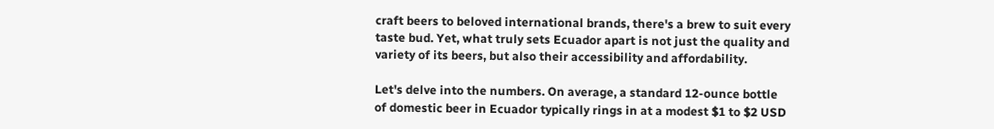craft beers to beloved international brands, there's a brew to suit every taste bud. Yet, what truly sets Ecuador apart is not just the quality and variety of its beers, but also their accessibility and affordability.

Let's delve into the numbers. On average, a standard 12-ounce bottle of domestic beer in Ecuador typically rings in at a modest $1 to $2 USD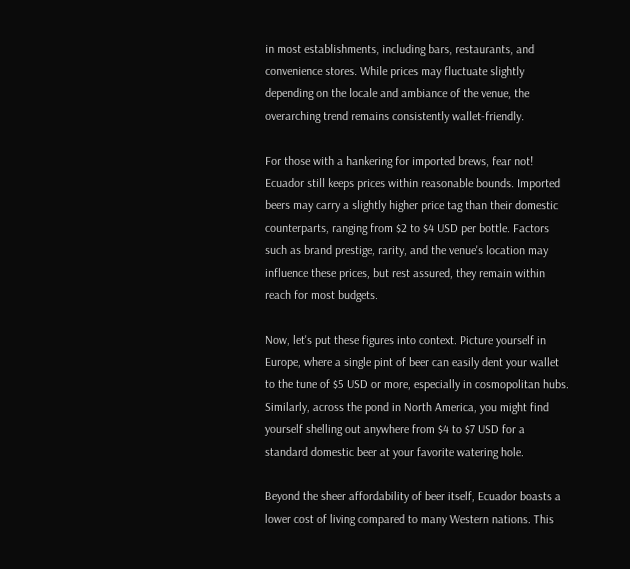in most establishments, including bars, restaurants, and convenience stores. While prices may fluctuate slightly depending on the locale and ambiance of the venue, the overarching trend remains consistently wallet-friendly.

For those with a hankering for imported brews, fear not! Ecuador still keeps prices within reasonable bounds. Imported beers may carry a slightly higher price tag than their domestic counterparts, ranging from $2 to $4 USD per bottle. Factors such as brand prestige, rarity, and the venue's location may influence these prices, but rest assured, they remain within reach for most budgets.

Now, let's put these figures into context. Picture yourself in Europe, where a single pint of beer can easily dent your wallet to the tune of $5 USD or more, especially in cosmopolitan hubs. Similarly, across the pond in North America, you might find yourself shelling out anywhere from $4 to $7 USD for a standard domestic beer at your favorite watering hole.

Beyond the sheer affordability of beer itself, Ecuador boasts a lower cost of living compared to many Western nations. This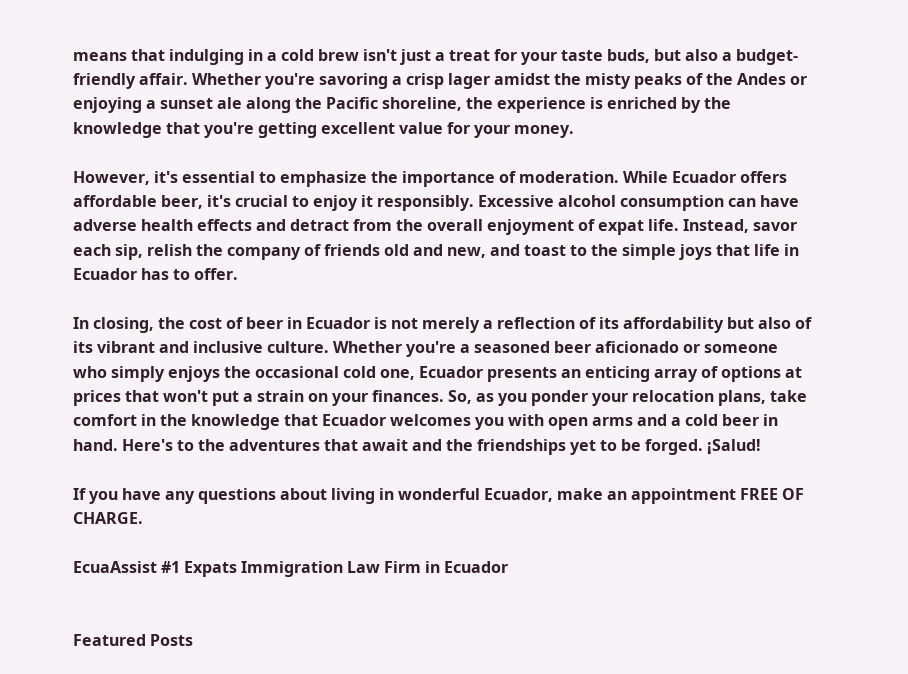means that indulging in a cold brew isn't just a treat for your taste buds, but also a budget-friendly affair. Whether you're savoring a crisp lager amidst the misty peaks of the Andes or enjoying a sunset ale along the Pacific shoreline, the experience is enriched by the knowledge that you're getting excellent value for your money.

However, it's essential to emphasize the importance of moderation. While Ecuador offers affordable beer, it's crucial to enjoy it responsibly. Excessive alcohol consumption can have adverse health effects and detract from the overall enjoyment of expat life. Instead, savor each sip, relish the company of friends old and new, and toast to the simple joys that life in Ecuador has to offer.

In closing, the cost of beer in Ecuador is not merely a reflection of its affordability but also of its vibrant and inclusive culture. Whether you're a seasoned beer aficionado or someone who simply enjoys the occasional cold one, Ecuador presents an enticing array of options at prices that won't put a strain on your finances. So, as you ponder your relocation plans, take comfort in the knowledge that Ecuador welcomes you with open arms and a cold beer in hand. Here's to the adventures that await and the friendships yet to be forged. ¡Salud!

If you have any questions about living in wonderful Ecuador, make an appointment FREE OF CHARGE.

EcuaAssist #1 Expats Immigration Law Firm in Ecuador


Featured Posts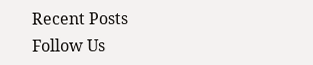Recent Posts
Follow Us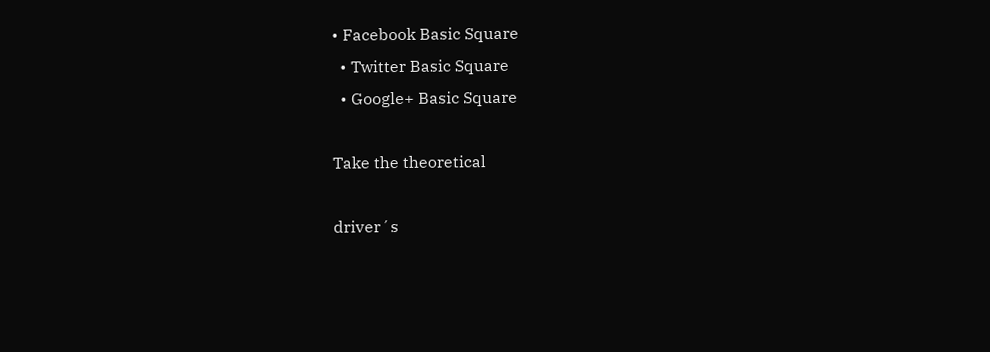• Facebook Basic Square
  • Twitter Basic Square
  • Google+ Basic Square

Take the theoretical

driver´s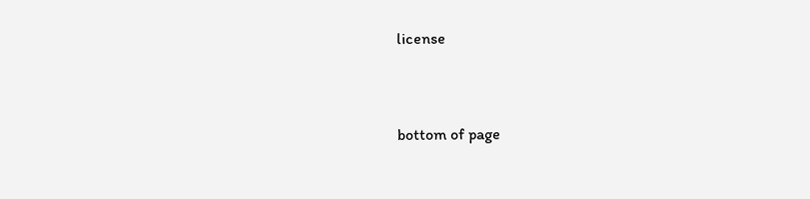license



bottom of page